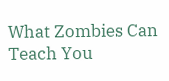What Zombies Can Teach You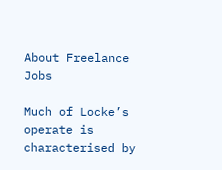About Freelance Jobs

Much of Locke’s operate is characterised by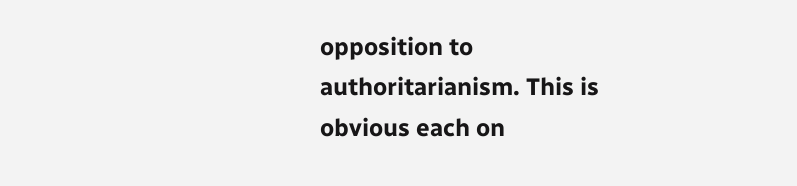opposition to authoritarianism. This is obvious each on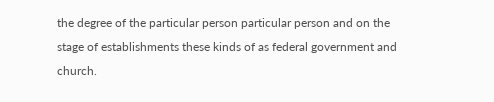the degree of the particular person particular person and on the stage of establishments these kinds of as federal government and church.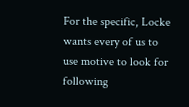For the specific, Locke wants every of us to use motive to look for following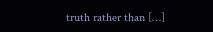truth rather than […]